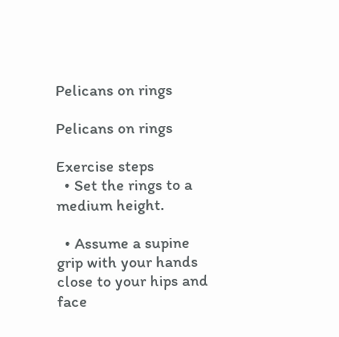Pelicans on rings

Pelicans on rings

Exercise steps
  • Set the rings to a medium height.

  • Assume a supine grip with your hands close to your hips and face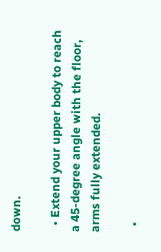down.

  • Extend your upper body to reach a 45-degree angle with the floor, arms fully extended.

  •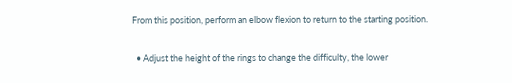From this position, perform an elbow flexion to return to the starting position.

  • Adjust the height of the rings to change the difficulty, the lower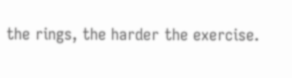the rings, the harder the exercise.